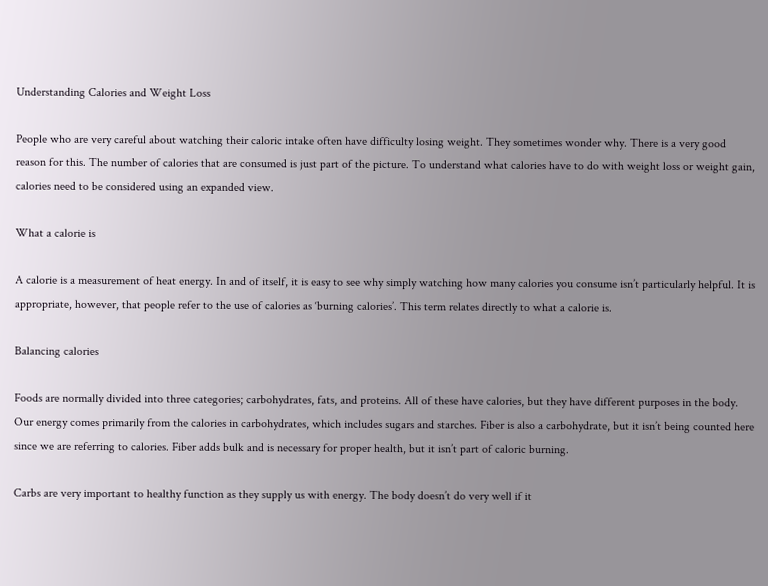Understanding Calories and Weight Loss

People who are very careful about watching their caloric intake often have difficulty losing weight. They sometimes wonder why. There is a very good reason for this. The number of calories that are consumed is just part of the picture. To understand what calories have to do with weight loss or weight gain, calories need to be considered using an expanded view.

What a calorie is

A calorie is a measurement of heat energy. In and of itself, it is easy to see why simply watching how many calories you consume isn’t particularly helpful. It is appropriate, however, that people refer to the use of calories as ‘burning calories’. This term relates directly to what a calorie is.

Balancing calories

Foods are normally divided into three categories; carbohydrates, fats, and proteins. All of these have calories, but they have different purposes in the body. Our energy comes primarily from the calories in carbohydrates, which includes sugars and starches. Fiber is also a carbohydrate, but it isn’t being counted here since we are referring to calories. Fiber adds bulk and is necessary for proper health, but it isn’t part of caloric burning.

Carbs are very important to healthy function as they supply us with energy. The body doesn’t do very well if it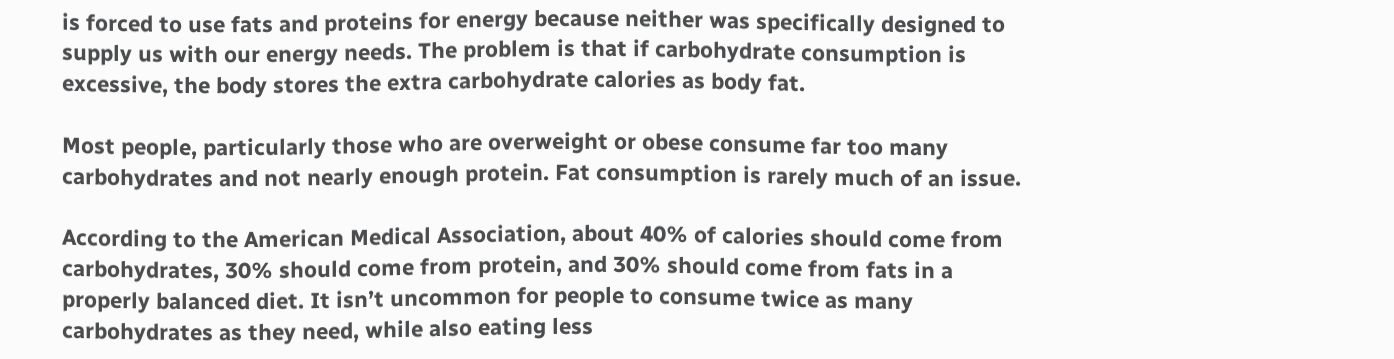is forced to use fats and proteins for energy because neither was specifically designed to supply us with our energy needs. The problem is that if carbohydrate consumption is excessive, the body stores the extra carbohydrate calories as body fat.

Most people, particularly those who are overweight or obese consume far too many carbohydrates and not nearly enough protein. Fat consumption is rarely much of an issue.

According to the American Medical Association, about 40% of calories should come from carbohydrates, 30% should come from protein, and 30% should come from fats in a properly balanced diet. It isn’t uncommon for people to consume twice as many carbohydrates as they need, while also eating less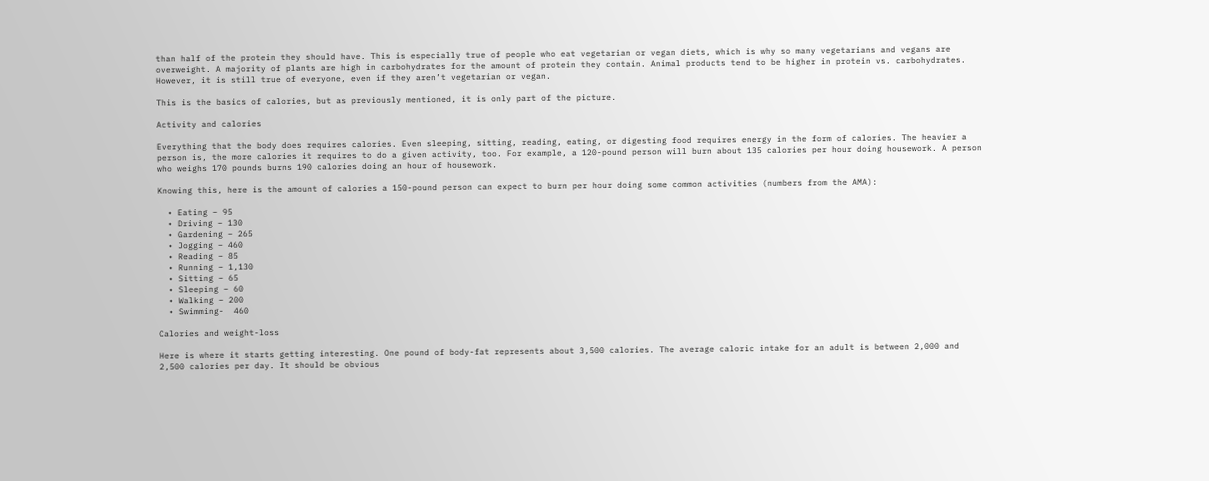than half of the protein they should have. This is especially true of people who eat vegetarian or vegan diets, which is why so many vegetarians and vegans are overweight. A majority of plants are high in carbohydrates for the amount of protein they contain. Animal products tend to be higher in protein vs. carbohydrates. However, it is still true of everyone, even if they aren’t vegetarian or vegan.

This is the basics of calories, but as previously mentioned, it is only part of the picture.

Activity and calories

Everything that the body does requires calories. Even sleeping, sitting, reading, eating, or digesting food requires energy in the form of calories. The heavier a person is, the more calories it requires to do a given activity, too. For example, a 120-pound person will burn about 135 calories per hour doing housework. A person who weighs 170 pounds burns 190 calories doing an hour of housework.

Knowing this, here is the amount of calories a 150-pound person can expect to burn per hour doing some common activities (numbers from the AMA):

  • Eating – 95
  • Driving – 130
  • Gardening – 265
  • Jogging – 460
  • Reading – 85
  • Running – 1,130
  • Sitting – 65
  • Sleeping – 60
  • Walking – 200
  • Swimming-  460

Calories and weight-loss

Here is where it starts getting interesting. One pound of body-fat represents about 3,500 calories. The average caloric intake for an adult is between 2,000 and 2,500 calories per day. It should be obvious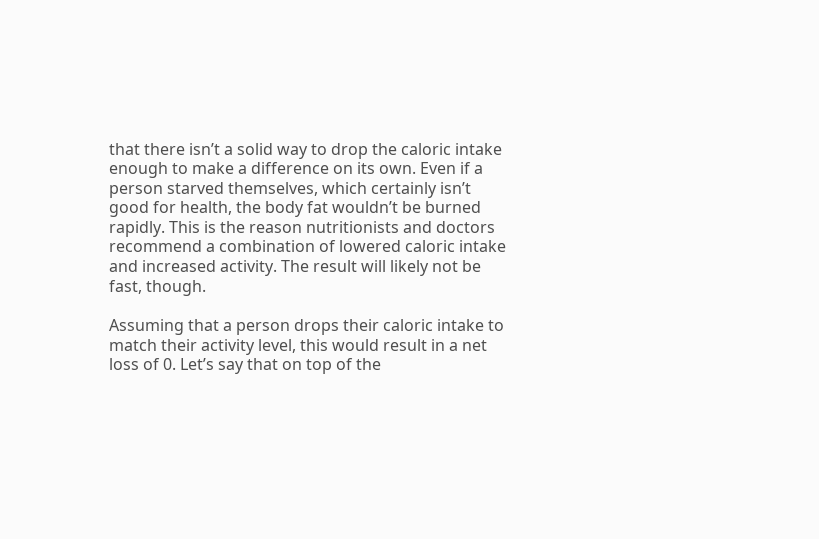that there isn’t a solid way to drop the caloric intake enough to make a difference on its own. Even if a person starved themselves, which certainly isn’t good for health, the body fat wouldn’t be burned rapidly. This is the reason nutritionists and doctors recommend a combination of lowered caloric intake and increased activity. The result will likely not be fast, though.

Assuming that a person drops their caloric intake to match their activity level, this would result in a net loss of 0. Let’s say that on top of the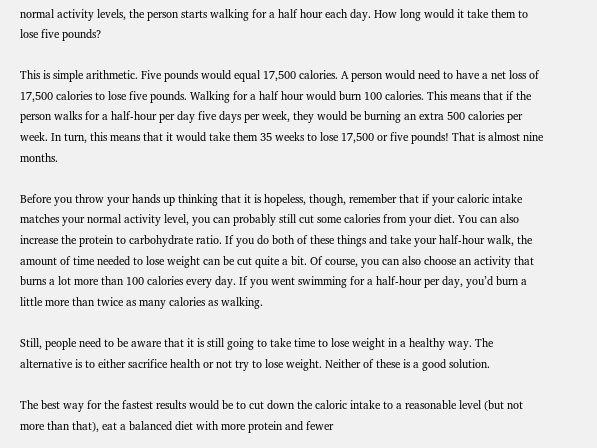normal activity levels, the person starts walking for a half hour each day. How long would it take them to lose five pounds?

This is simple arithmetic. Five pounds would equal 17,500 calories. A person would need to have a net loss of 17,500 calories to lose five pounds. Walking for a half hour would burn 100 calories. This means that if the person walks for a half-hour per day five days per week, they would be burning an extra 500 calories per week. In turn, this means that it would take them 35 weeks to lose 17,500 or five pounds! That is almost nine months.

Before you throw your hands up thinking that it is hopeless, though, remember that if your caloric intake matches your normal activity level, you can probably still cut some calories from your diet. You can also increase the protein to carbohydrate ratio. If you do both of these things and take your half-hour walk, the amount of time needed to lose weight can be cut quite a bit. Of course, you can also choose an activity that burns a lot more than 100 calories every day. If you went swimming for a half-hour per day, you’d burn a little more than twice as many calories as walking.

Still, people need to be aware that it is still going to take time to lose weight in a healthy way. The alternative is to either sacrifice health or not try to lose weight. Neither of these is a good solution.

The best way for the fastest results would be to cut down the caloric intake to a reasonable level (but not more than that), eat a balanced diet with more protein and fewer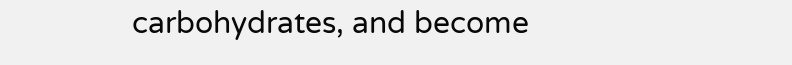carbohydrates, and become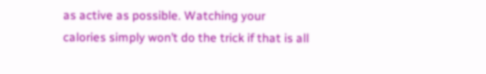as active as possible. Watching your calories simply won’t do the trick if that is all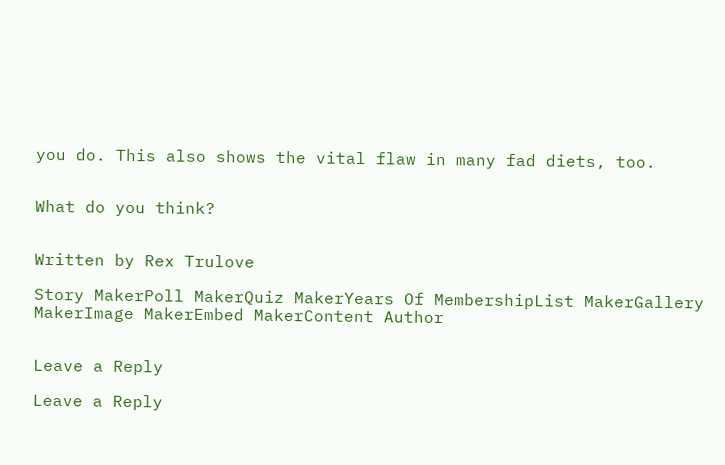you do. This also shows the vital flaw in many fad diets, too.


What do you think?


Written by Rex Trulove

Story MakerPoll MakerQuiz MakerYears Of MembershipList MakerGallery MakerImage MakerEmbed MakerContent Author


Leave a Reply

Leave a Reply